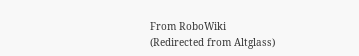From RoboWiki
(Redirected from Altglass)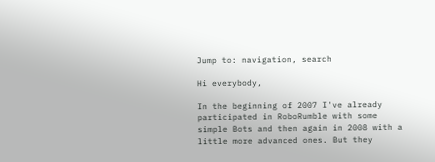Jump to: navigation, search

Hi everybody,

In the beginning of 2007 I've already participated in RoboRumble with some simple Bots and then again in 2008 with a little more advanced ones. But they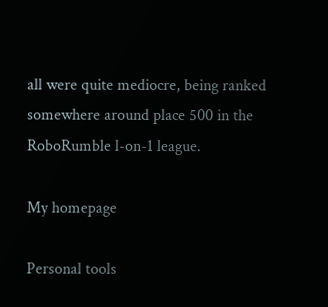all were quite mediocre, being ranked somewhere around place 500 in the RoboRumble l-on-1 league.

My homepage

Personal tools